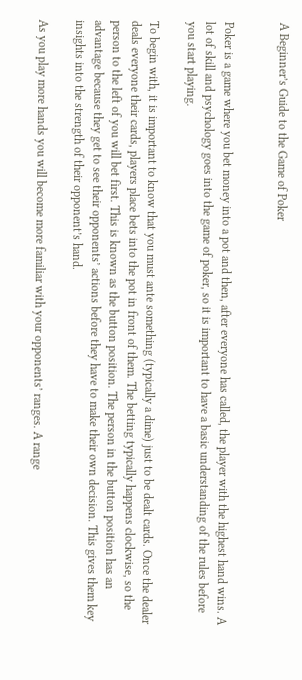A Beginner’s Guide to the Game of Poker


Poker is a game where you bet money into a pot and then, after everyone has called, the player with the highest hand wins. A lot of skill and psychology goes into the game of poker, so it is important to have a basic understanding of the rules before you start playing.

To begin with, it is important to know that you must ante something (typically a dime) just to be dealt cards. Once the dealer deals everyone their cards, players place bets into the pot in front of them. The betting typically happens clockwise, so the person to the left of you will bet first. This is known as the button position. The person in the button position has an advantage because they get to see their opponents’ actions before they have to make their own decision. This gives them key insights into the strength of their opponent’s hand.

As you play more hands you will become more familiar with your opponents’ ranges. A range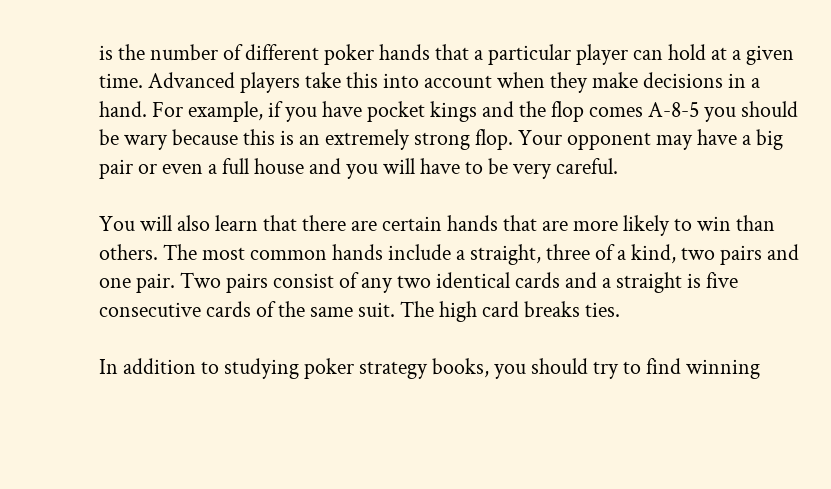is the number of different poker hands that a particular player can hold at a given time. Advanced players take this into account when they make decisions in a hand. For example, if you have pocket kings and the flop comes A-8-5 you should be wary because this is an extremely strong flop. Your opponent may have a big pair or even a full house and you will have to be very careful.

You will also learn that there are certain hands that are more likely to win than others. The most common hands include a straight, three of a kind, two pairs and one pair. Two pairs consist of any two identical cards and a straight is five consecutive cards of the same suit. The high card breaks ties.

In addition to studying poker strategy books, you should try to find winning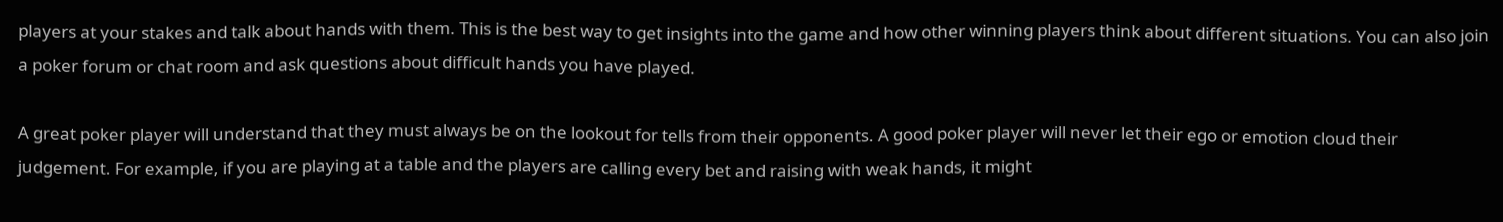players at your stakes and talk about hands with them. This is the best way to get insights into the game and how other winning players think about different situations. You can also join a poker forum or chat room and ask questions about difficult hands you have played.

A great poker player will understand that they must always be on the lookout for tells from their opponents. A good poker player will never let their ego or emotion cloud their judgement. For example, if you are playing at a table and the players are calling every bet and raising with weak hands, it might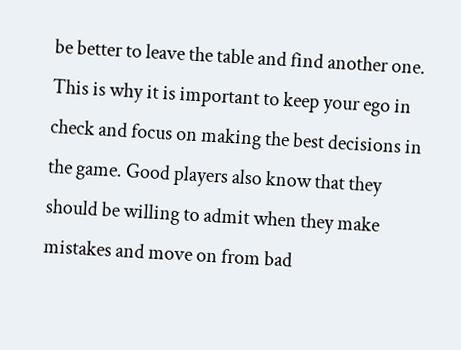be better to leave the table and find another one. This is why it is important to keep your ego in check and focus on making the best decisions in the game. Good players also know that they should be willing to admit when they make mistakes and move on from bad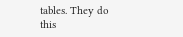tables. They do this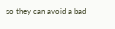so they can avoid a bad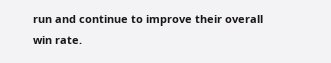run and continue to improve their overall win rate.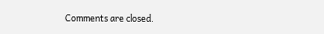Comments are closed.